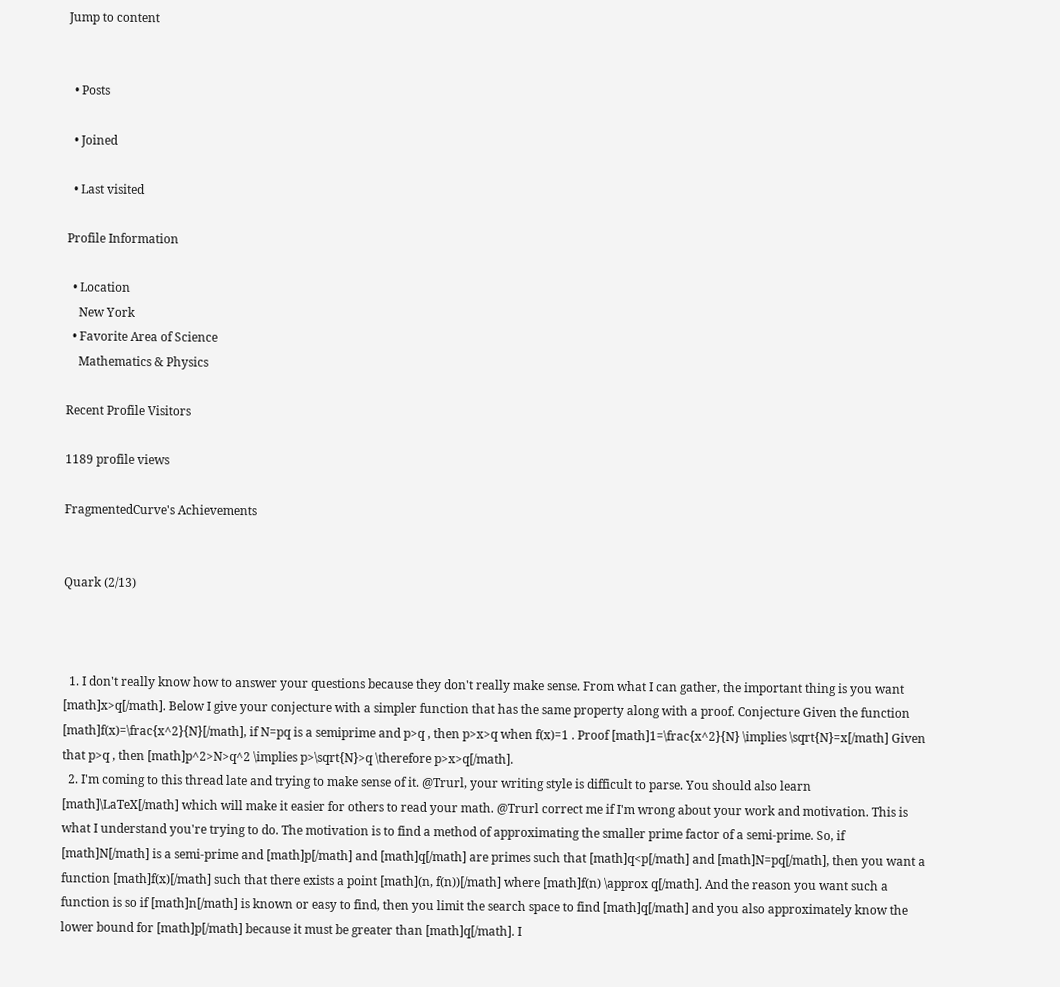Jump to content


  • Posts

  • Joined

  • Last visited

Profile Information

  • Location
    New York
  • Favorite Area of Science
    Mathematics & Physics

Recent Profile Visitors

1189 profile views

FragmentedCurve's Achievements


Quark (2/13)



  1. I don't really know how to answer your questions because they don't really make sense. From what I can gather, the important thing is you want [math]x>q[/math]. Below I give your conjecture with a simpler function that has the same property along with a proof. Conjecture Given the function [math]f(x)=\frac{x^2}{N}[/math], if N=pq is a semiprime and p>q , then p>x>q when f(x)=1 . Proof [math]1=\frac{x^2}{N} \implies \sqrt{N}=x[/math] Given that p>q , then [math]p^2>N>q^2 \implies p>\sqrt{N}>q \therefore p>x>q[/math].
  2. I'm coming to this thread late and trying to make sense of it. @Trurl, your writing style is difficult to parse. You should also learn [math]\LaTeX[/math] which will make it easier for others to read your math. @Trurl correct me if I'm wrong about your work and motivation. This is what I understand you're trying to do. The motivation is to find a method of approximating the smaller prime factor of a semi-prime. So, if [math]N[/math] is a semi-prime and [math]p[/math] and [math]q[/math] are primes such that [math]q<p[/math] and [math]N=pq[/math], then you want a function [math]f(x)[/math] such that there exists a point [math](n, f(n))[/math] where [math]f(n) \approx q[/math]. And the reason you want such a function is so if [math]n[/math] is known or easy to find, then you limit the search space to find [math]q[/math] and you also approximately know the lower bound for [math]p[/math] because it must be greater than [math]q[/math]. I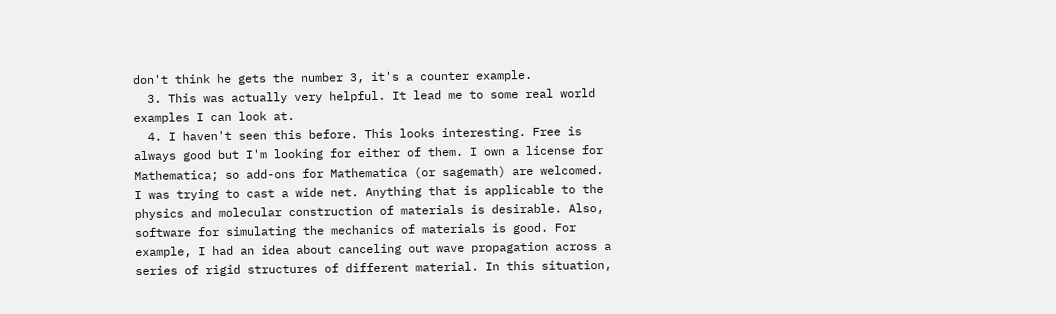don't think he gets the number 3, it's a counter example.
  3. This was actually very helpful. It lead me to some real world examples I can look at.
  4. I haven't seen this before. This looks interesting. Free is always good but I'm looking for either of them. I own a license for Mathematica; so add-ons for Mathematica (or sagemath) are welcomed. I was trying to cast a wide net. Anything that is applicable to the physics and molecular construction of materials is desirable. Also, software for simulating the mechanics of materials is good. For example, I had an idea about canceling out wave propagation across a series of rigid structures of different material. In this situation,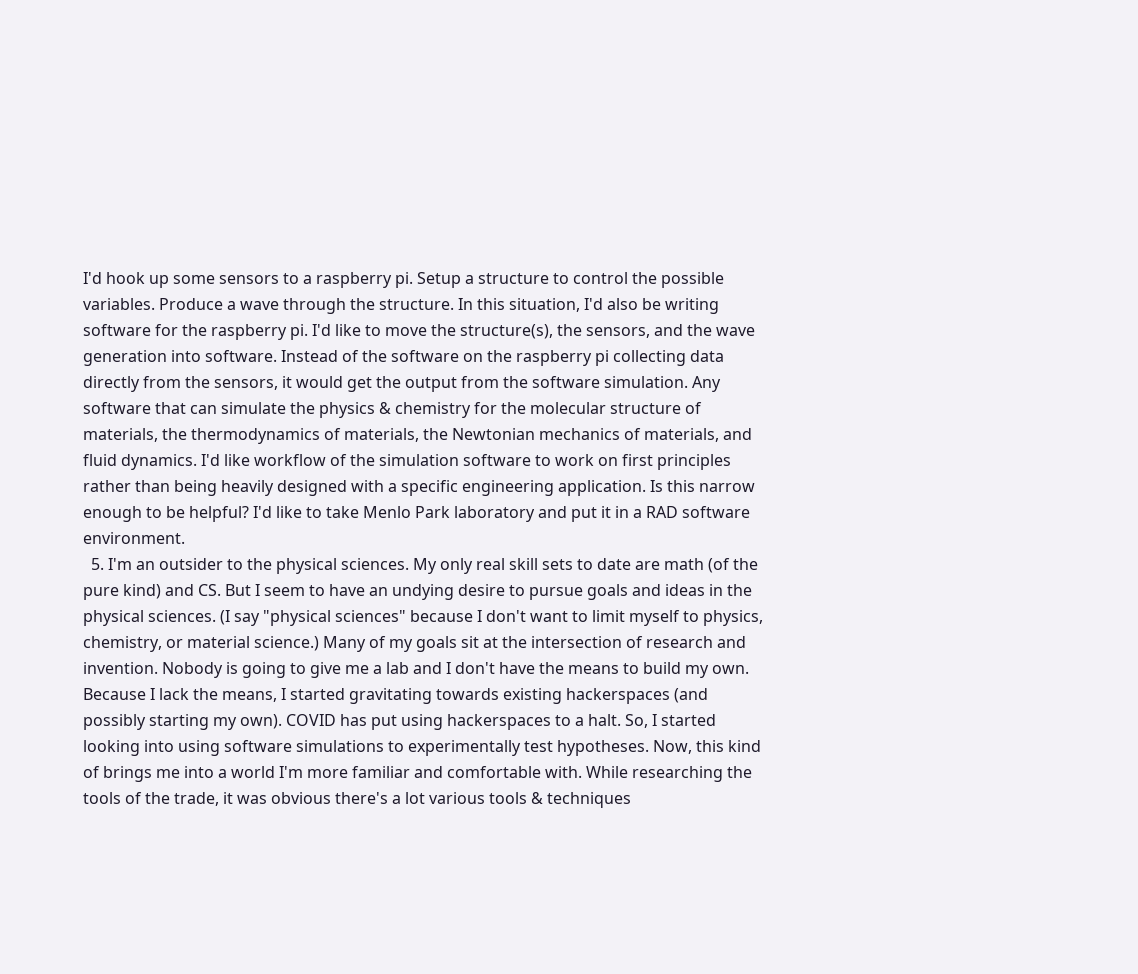I'd hook up some sensors to a raspberry pi. Setup a structure to control the possible variables. Produce a wave through the structure. In this situation, I'd also be writing software for the raspberry pi. I'd like to move the structure(s), the sensors, and the wave generation into software. Instead of the software on the raspberry pi collecting data directly from the sensors, it would get the output from the software simulation. Any software that can simulate the physics & chemistry for the molecular structure of materials, the thermodynamics of materials, the Newtonian mechanics of materials, and fluid dynamics. I'd like workflow of the simulation software to work on first principles rather than being heavily designed with a specific engineering application. Is this narrow enough to be helpful? I'd like to take Menlo Park laboratory and put it in a RAD software environment.
  5. I'm an outsider to the physical sciences. My only real skill sets to date are math (of the pure kind) and CS. But I seem to have an undying desire to pursue goals and ideas in the physical sciences. (I say "physical sciences" because I don't want to limit myself to physics, chemistry, or material science.) Many of my goals sit at the intersection of research and invention. Nobody is going to give me a lab and I don't have the means to build my own. Because I lack the means, I started gravitating towards existing hackerspaces (and possibly starting my own). COVID has put using hackerspaces to a halt. So, I started looking into using software simulations to experimentally test hypotheses. Now, this kind of brings me into a world I'm more familiar and comfortable with. While researching the tools of the trade, it was obvious there's a lot various tools & techniques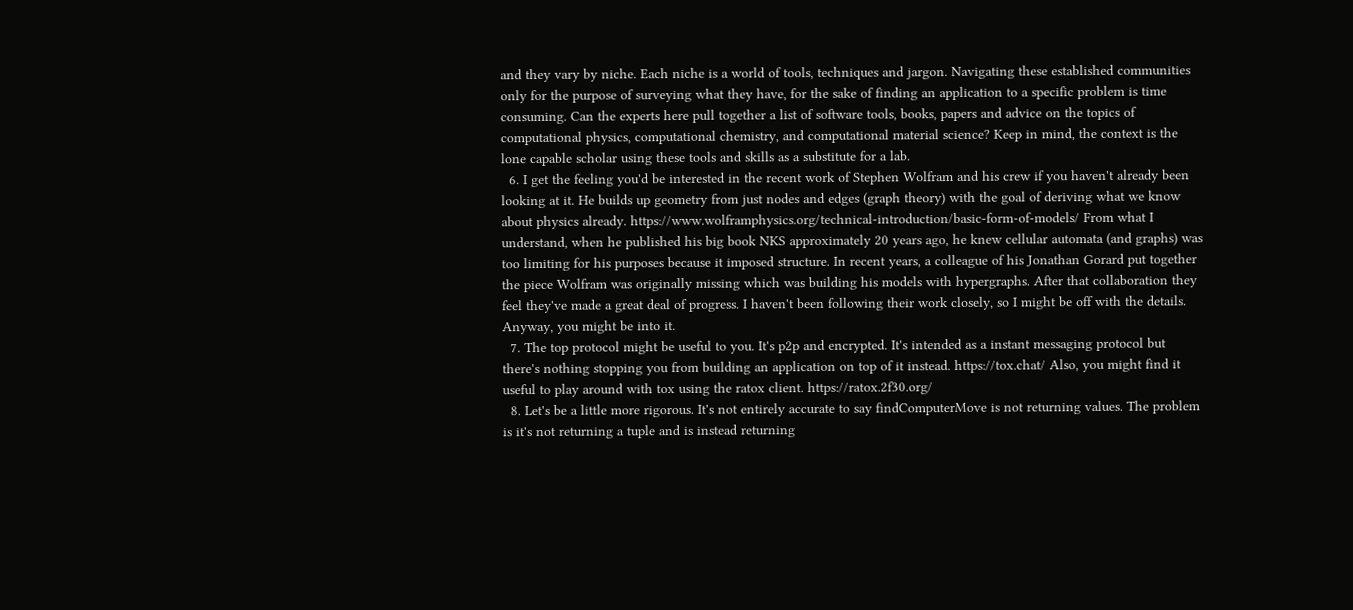and they vary by niche. Each niche is a world of tools, techniques and jargon. Navigating these established communities only for the purpose of surveying what they have, for the sake of finding an application to a specific problem is time consuming. Can the experts here pull together a list of software tools, books, papers and advice on the topics of computational physics, computational chemistry, and computational material science? Keep in mind, the context is the lone capable scholar using these tools and skills as a substitute for a lab.
  6. I get the feeling you'd be interested in the recent work of Stephen Wolfram and his crew if you haven't already been looking at it. He builds up geometry from just nodes and edges (graph theory) with the goal of deriving what we know about physics already. https://www.wolframphysics.org/technical-introduction/basic-form-of-models/ From what I understand, when he published his big book NKS approximately 20 years ago, he knew cellular automata (and graphs) was too limiting for his purposes because it imposed structure. In recent years, a colleague of his Jonathan Gorard put together the piece Wolfram was originally missing which was building his models with hypergraphs. After that collaboration they feel they've made a great deal of progress. I haven't been following their work closely, so I might be off with the details. Anyway, you might be into it.
  7. The top protocol might be useful to you. It's p2p and encrypted. It's intended as a instant messaging protocol but there's nothing stopping you from building an application on top of it instead. https://tox.chat/ Also, you might find it useful to play around with tox using the ratox client. https://ratox.2f30.org/
  8. Let's be a little more rigorous. It's not entirely accurate to say findComputerMove is not returning values. The problem is it's not returning a tuple and is instead returning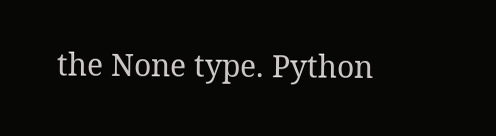the None type. Python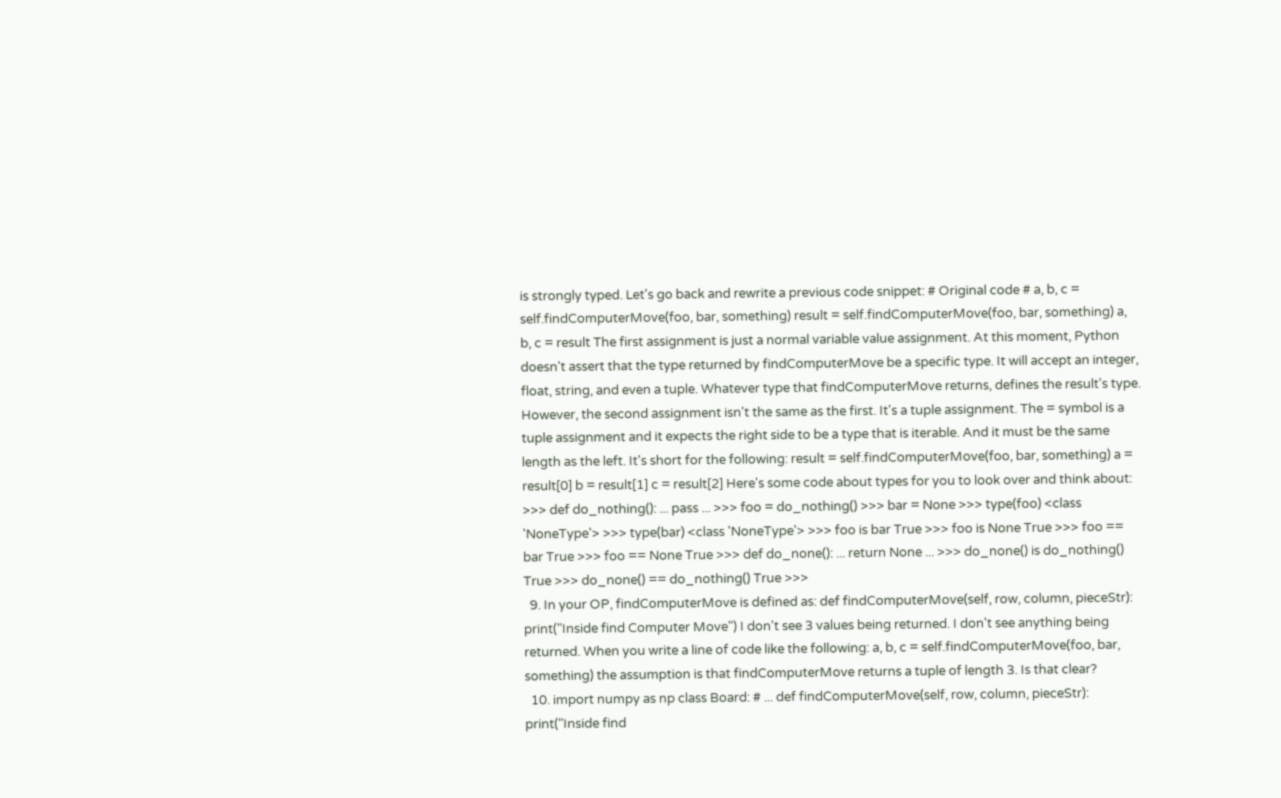is strongly typed. Let's go back and rewrite a previous code snippet: # Original code # a, b, c = self.findComputerMove(foo, bar, something) result = self.findComputerMove(foo, bar, something) a, b, c = result The first assignment is just a normal variable value assignment. At this moment, Python doesn't assert that the type returned by findComputerMove be a specific type. It will accept an integer, float, string, and even a tuple. Whatever type that findComputerMove returns, defines the result's type. However, the second assignment isn't the same as the first. It's a tuple assignment. The = symbol is a tuple assignment and it expects the right side to be a type that is iterable. And it must be the same length as the left. It's short for the following: result = self.findComputerMove(foo, bar, something) a = result[0] b = result[1] c = result[2] Here's some code about types for you to look over and think about: >>> def do_nothing(): ... pass ... >>> foo = do_nothing() >>> bar = None >>> type(foo) <class 'NoneType'> >>> type(bar) <class 'NoneType'> >>> foo is bar True >>> foo is None True >>> foo == bar True >>> foo == None True >>> def do_none(): ... return None ... >>> do_none() is do_nothing() True >>> do_none() == do_nothing() True >>>
  9. In your OP, findComputerMove is defined as: def findComputerMove(self, row, column, pieceStr): print("Inside find Computer Move") I don't see 3 values being returned. I don't see anything being returned. When you write a line of code like the following: a, b, c = self.findComputerMove(foo, bar, something) the assumption is that findComputerMove returns a tuple of length 3. Is that clear?
  10. import numpy as np class Board: # ... def findComputerMove(self, row, column, pieceStr): print("Inside find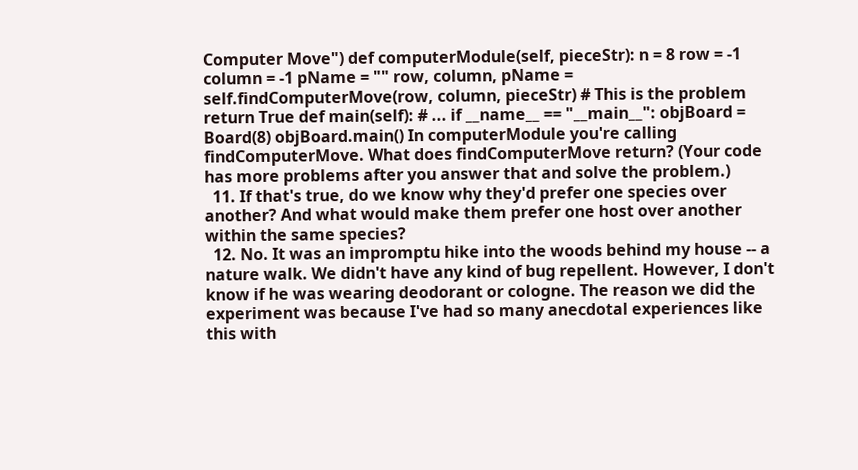Computer Move") def computerModule(self, pieceStr): n = 8 row = -1 column = -1 pName = "" row, column, pName = self.findComputerMove(row, column, pieceStr) # This is the problem return True def main(self): # ... if __name__ == "__main__": objBoard = Board(8) objBoard.main() In computerModule you're calling findComputerMove. What does findComputerMove return? (Your code has more problems after you answer that and solve the problem.)
  11. If that's true, do we know why they'd prefer one species over another? And what would make them prefer one host over another within the same species?
  12. No. It was an impromptu hike into the woods behind my house -- a nature walk. We didn't have any kind of bug repellent. However, I don't know if he was wearing deodorant or cologne. The reason we did the experiment was because I've had so many anecdotal experiences like this with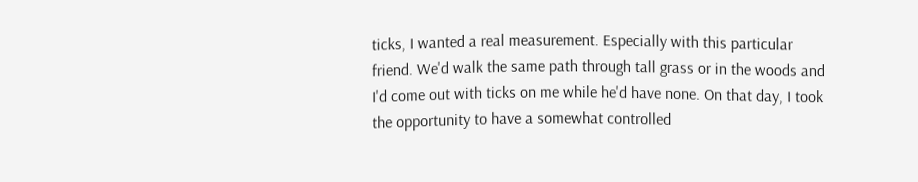ticks, I wanted a real measurement. Especially with this particular friend. We'd walk the same path through tall grass or in the woods and I'd come out with ticks on me while he'd have none. On that day, I took the opportunity to have a somewhat controlled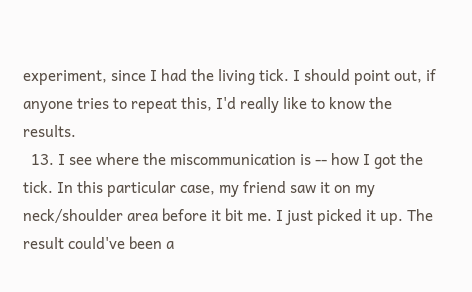experiment, since I had the living tick. I should point out, if anyone tries to repeat this, I'd really like to know the results.
  13. I see where the miscommunication is -- how I got the tick. In this particular case, my friend saw it on my neck/shoulder area before it bit me. I just picked it up. The result could've been a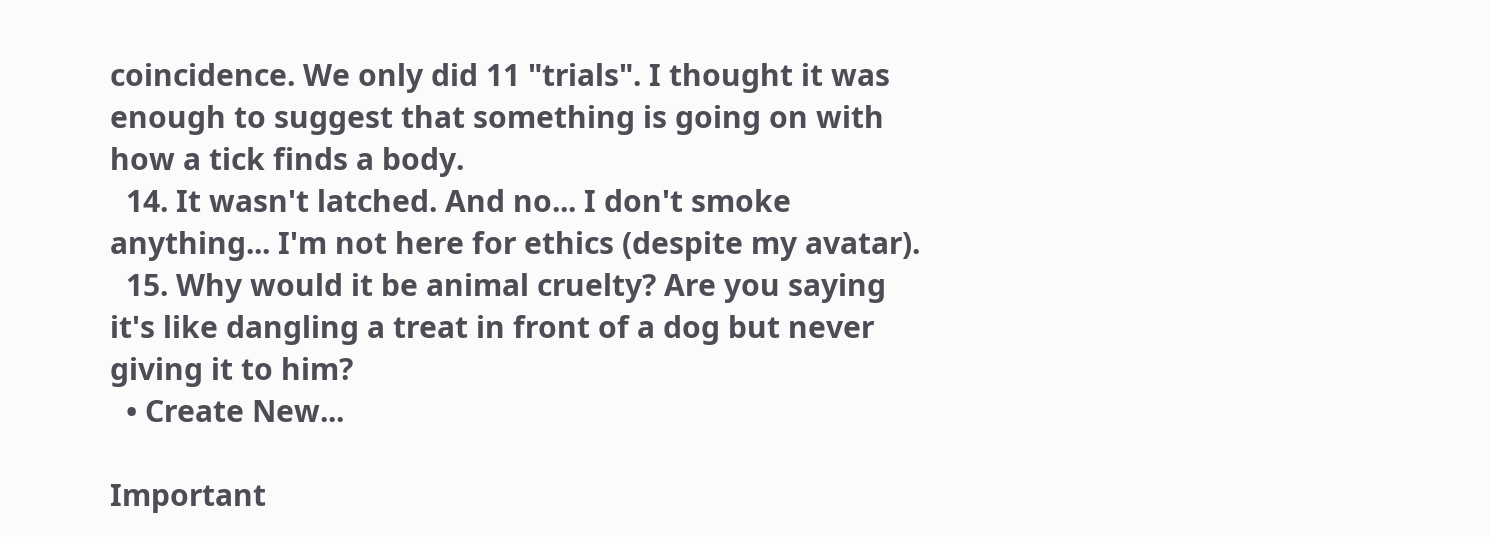coincidence. We only did 11 "trials". I thought it was enough to suggest that something is going on with how a tick finds a body.
  14. It wasn't latched. And no... I don't smoke anything... I'm not here for ethics (despite my avatar).
  15. Why would it be animal cruelty? Are you saying it's like dangling a treat in front of a dog but never giving it to him?
  • Create New...

Important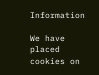Information

We have placed cookies on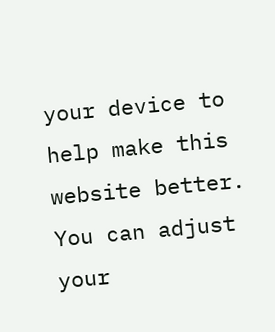your device to help make this website better. You can adjust your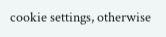cookie settings, otherwise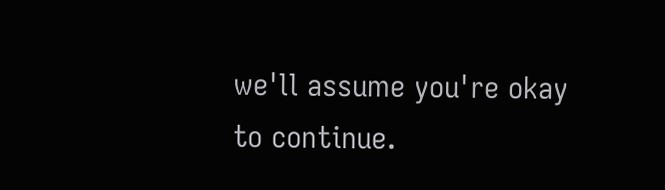we'll assume you're okay to continue.